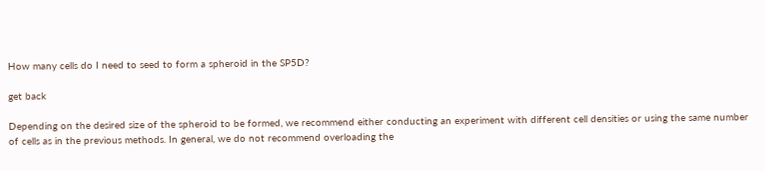How many cells do I need to seed to form a spheroid in the SP5D?

get back

Depending on the desired size of the spheroid to be formed, we recommend either conducting an experiment with different cell densities or using the same number of cells as in the previous methods. In general, we do not recommend overloading the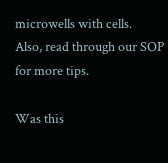microwells with cells.
Also, read through our SOP for more tips.

Was this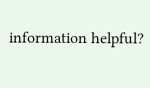information helpful?